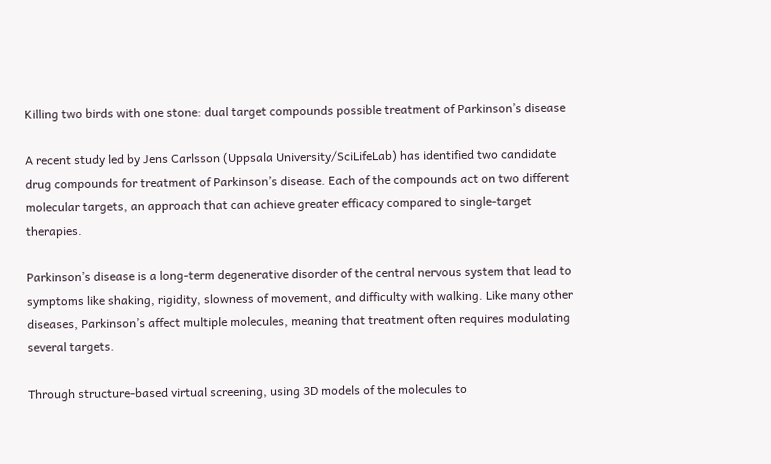Killing two birds with one stone: dual target compounds possible treatment of Parkinson’s disease

A recent study led by Jens Carlsson (Uppsala University/SciLifeLab) has identified two candidate drug compounds for treatment of Parkinson’s disease. Each of the compounds act on two different molecular targets, an approach that can achieve greater efficacy compared to single-target therapies.

Parkinson’s disease is a long-term degenerative disorder of the central nervous system that lead to symptoms like shaking, rigidity, slowness of movement, and difficulty with walking. Like many other diseases, Parkinson’s affect multiple molecules, meaning that treatment often requires modulating several targets.

Through structure-based virtual screening, using 3D models of the molecules to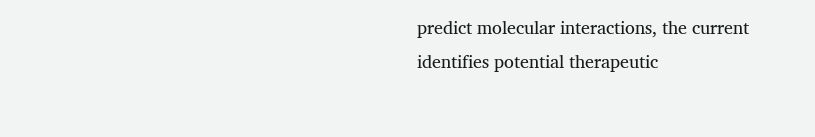predict molecular interactions, the current identifies potential therapeutic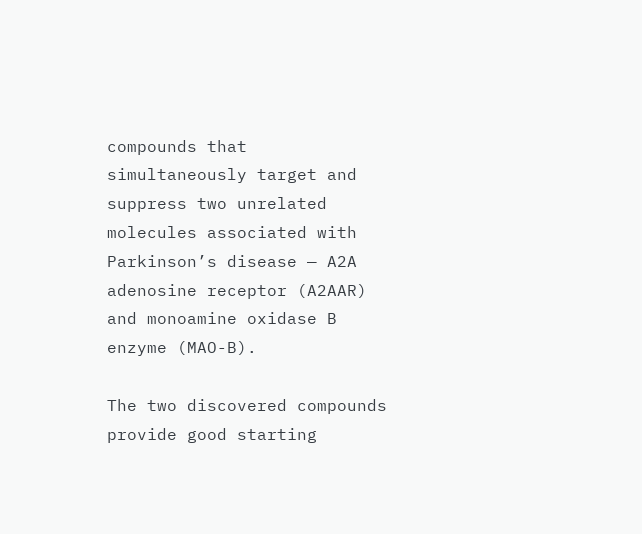compounds that simultaneously target and suppress two unrelated molecules associated with Parkinson’s disease — A2A adenosine receptor (A2AAR) and monoamine oxidase B enzyme (MAO-B).

The two discovered compounds provide good starting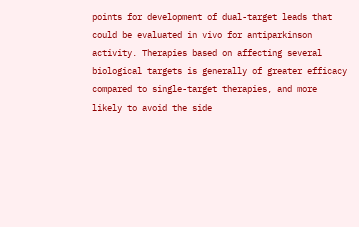points for development of dual-target leads that could be evaluated in vivo for antiparkinson activity. Therapies based on affecting several biological targets is generally of greater efficacy compared to single-target therapies, and more likely to avoid the side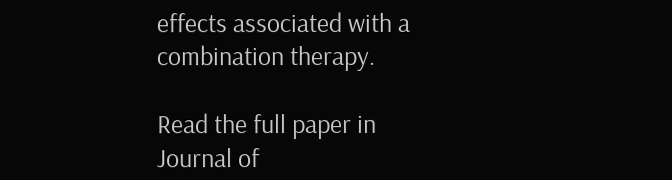effects associated with a combination therapy.

Read the full paper in Journal of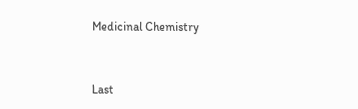Medicinal Chemistry


Last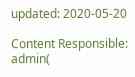updated: 2020-05-20

Content Responsible: admin(